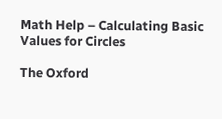Math Help – Calculating Basic Values for Circles

The Oxford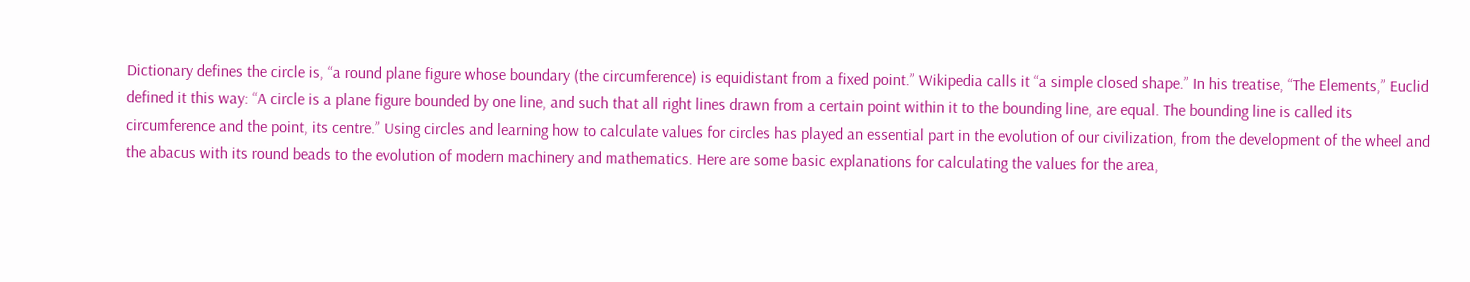Dictionary defines the circle is, “a round plane figure whose boundary (the circumference) is equidistant from a fixed point.” Wikipedia calls it “a simple closed shape.” In his treatise, “The Elements,” Euclid defined it this way: “A circle is a plane figure bounded by one line, and such that all right lines drawn from a certain point within it to the bounding line, are equal. The bounding line is called its circumference and the point, its centre.” Using circles and learning how to calculate values for circles has played an essential part in the evolution of our civilization, from the development of the wheel and the abacus with its round beads to the evolution of modern machinery and mathematics. Here are some basic explanations for calculating the values for the area,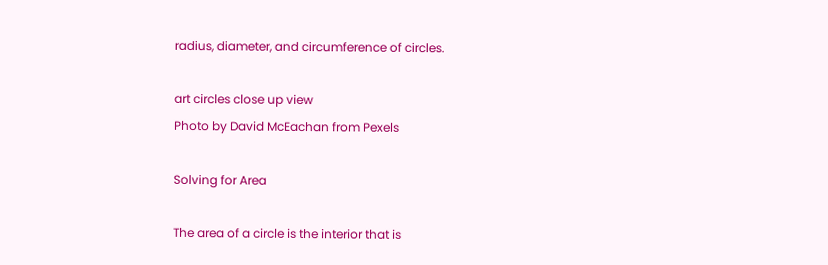radius, diameter, and circumference of circles.

art circles close up view
Photo by David McEachan from Pexels

Solving for Area

The area of a circle is the interior that is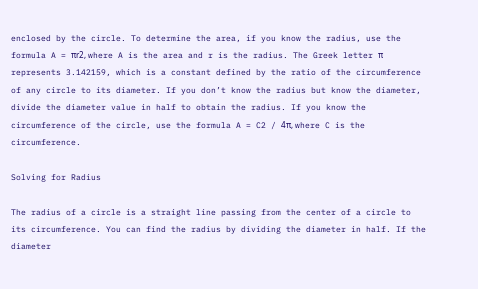enclosed by the circle. To determine the area, if you know the radius, use the formula A = πr2, where A is the area and r is the radius. The Greek letter π represents 3.142159, which is a constant defined by the ratio of the circumference of any circle to its diameter. If you don’t know the radius but know the diameter, divide the diameter value in half to obtain the radius. If you know the circumference of the circle, use the formula A = C2 / 4π, where C is the circumference.

Solving for Radius

The radius of a circle is a straight line passing from the center of a circle to its circumference. You can find the radius by dividing the diameter in half. If the diameter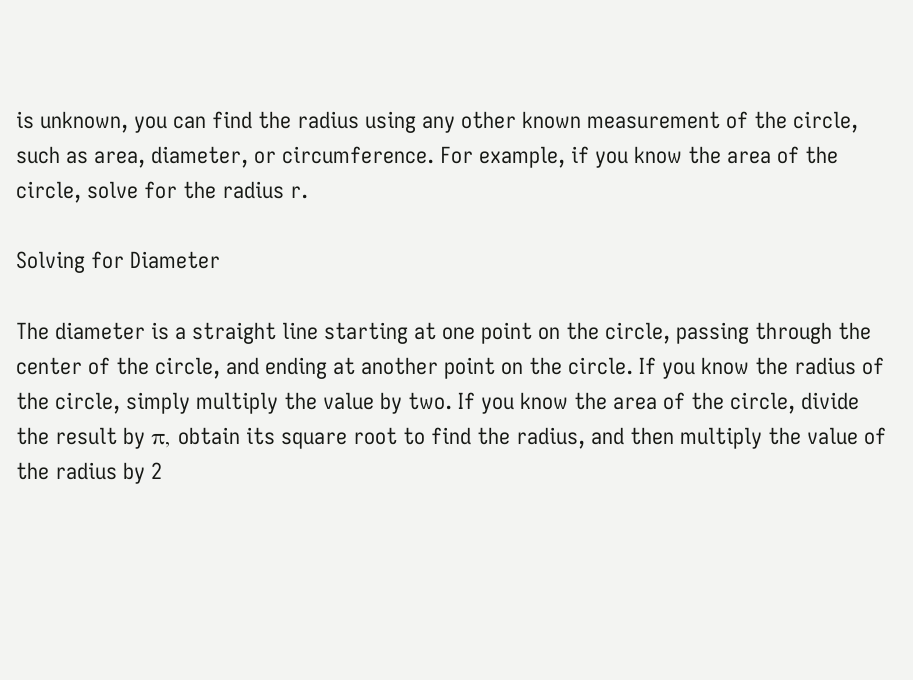is unknown, you can find the radius using any other known measurement of the circle, such as area, diameter, or circumference. For example, if you know the area of the circle, solve for the radius r.

Solving for Diameter

The diameter is a straight line starting at one point on the circle, passing through the center of the circle, and ending at another point on the circle. If you know the radius of the circle, simply multiply the value by two. If you know the area of the circle, divide the result by π, obtain its square root to find the radius, and then multiply the value of the radius by 2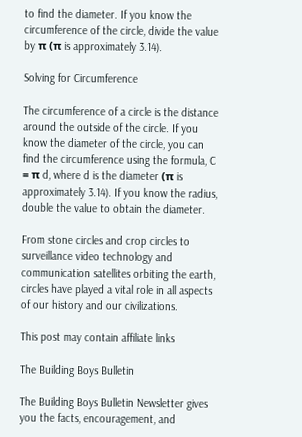to find the diameter. If you know the circumference of the circle, divide the value by π (π is approximately 3.14).

Solving for Circumference

The circumference of a circle is the distance around the outside of the circle. If you know the diameter of the circle, you can find the circumference using the formula, C = π d, where d is the diameter (π is approximately 3.14). If you know the radius, double the value to obtain the diameter.

From stone circles and crop circles to surveillance video technology and communication satellites orbiting the earth, circles have played a vital role in all aspects of our history and our civilizations.

This post may contain affiliate links

The Building Boys Bulletin

The Building Boys Bulletin Newsletter gives you the facts, encouragement, and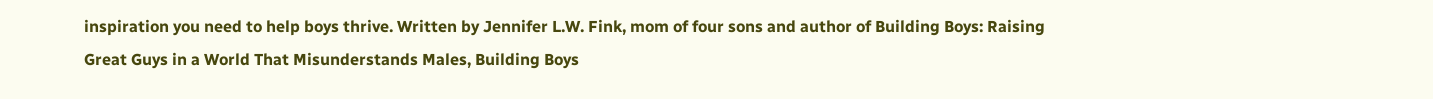inspiration you need to help boys thrive. Written by Jennifer L.W. Fink, mom of four sons and author of Building Boys: Raising Great Guys in a World That Misunderstands Males, Building Boys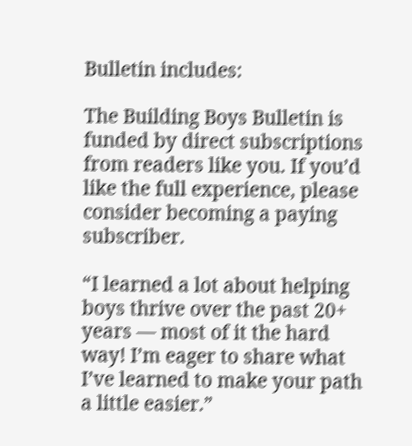Bulletin includes:

The Building Boys Bulletin is funded by direct subscriptions from readers like you. If you’d like the full experience, please consider becoming a paying subscriber.

“I learned a lot about helping boys thrive over the past 20+ years — most of it the hard way! I’m eager to share what I’ve learned to make your path a little easier.”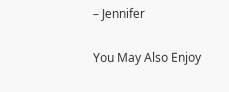– Jennifer

You May Also Enjoy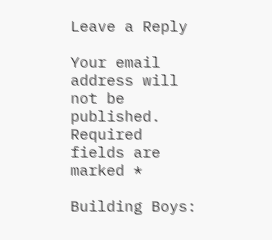Leave a Reply

Your email address will not be published. Required fields are marked *

Building Boys: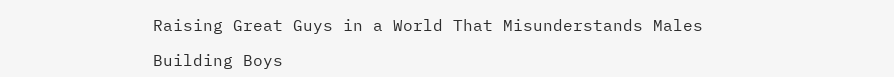Raising Great Guys in a World That Misunderstands Males

Building Boys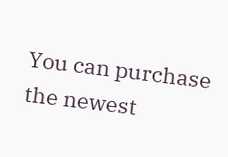You can purchase the newest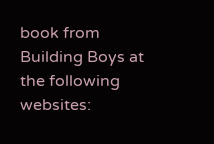book from Building Boys at the following websites: